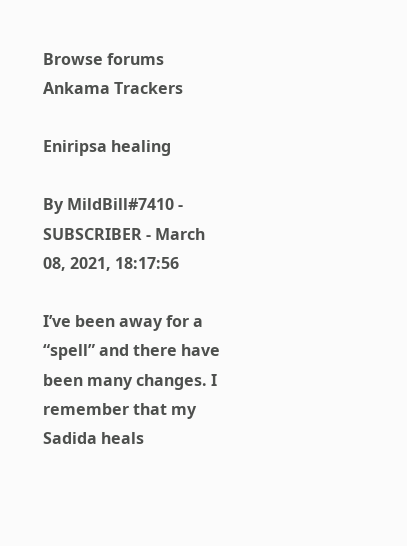Browse forums
Ankama Trackers

Eniripsa healing

By MildBill#7410 - SUBSCRIBER - March 08, 2021, 18:17:56

I’ve been away for a “spell” and there have been many changes. I remember that my Sadida heals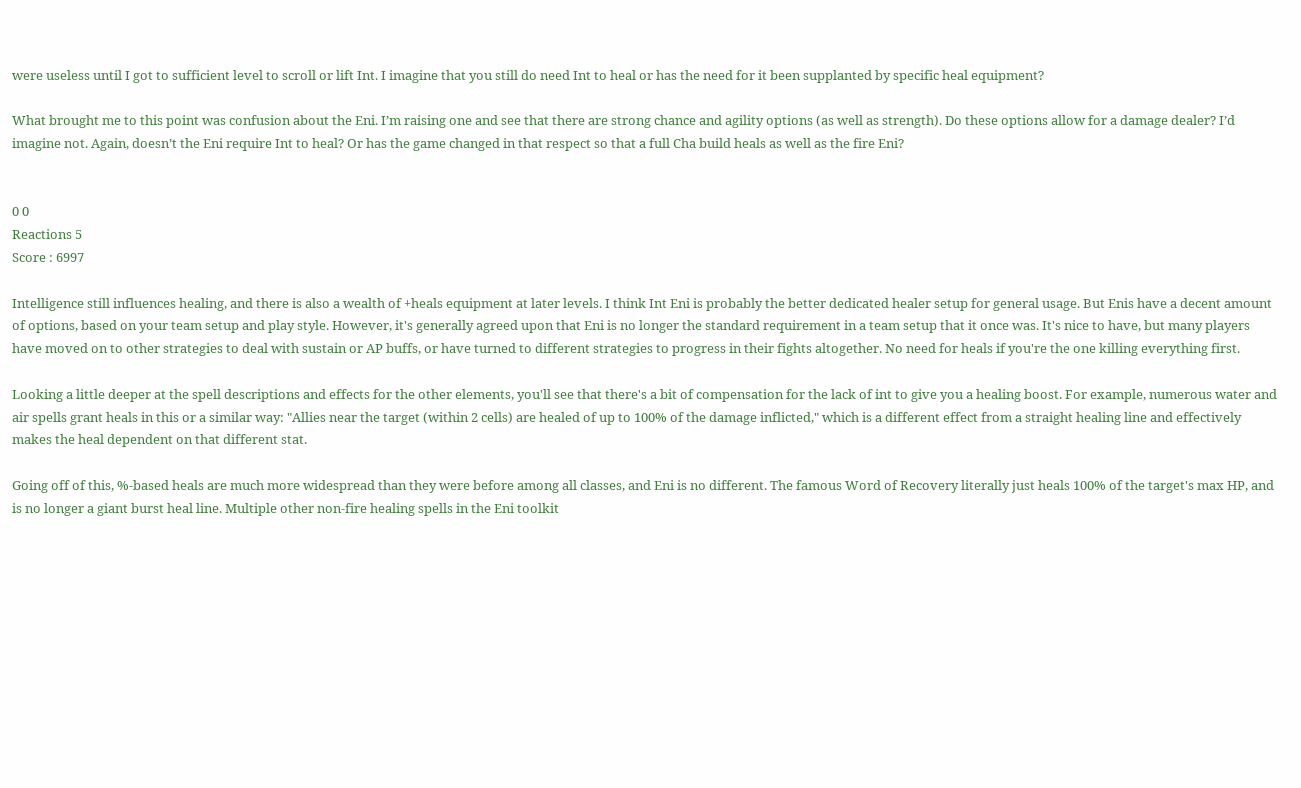were useless until I got to sufficient level to scroll or lift Int. I imagine that you still do need Int to heal or has the need for it been supplanted by specific heal equipment?

What brought me to this point was confusion about the Eni. I’m raising one and see that there are strong chance and agility options (as well as strength). Do these options allow for a damage dealer? I’d imagine not. Again, doesn’t the Eni require Int to heal? Or has the game changed in that respect so that a full Cha build heals as well as the fire Eni?


0 0
Reactions 5
Score : 6997

Intelligence still influences healing, and there is also a wealth of +heals equipment at later levels. I think Int Eni is probably the better dedicated healer setup for general usage. But Enis have a decent amount of options, based on your team setup and play style. However, it's generally agreed upon that Eni is no longer the standard requirement in a team setup that it once was. It's nice to have, but many players have moved on to other strategies to deal with sustain or AP buffs, or have turned to different strategies to progress in their fights altogether. No need for heals if you're the one killing everything first.

Looking a little deeper at the spell descriptions and effects for the other elements, you'll see that there's a bit of compensation for the lack of int to give you a healing boost. For example, numerous water and air spells grant heals in this or a similar way: "Allies near the target (within 2 cells) are healed of up to 100% of the damage inflicted," which is a different effect from a straight healing line and effectively makes the heal dependent on that different stat.

Going off of this, %-based heals are much more widespread than they were before among all classes, and Eni is no different. The famous Word of Recovery literally just heals 100% of the target's max HP, and is no longer a giant burst heal line. Multiple other non-fire healing spells in the Eni toolkit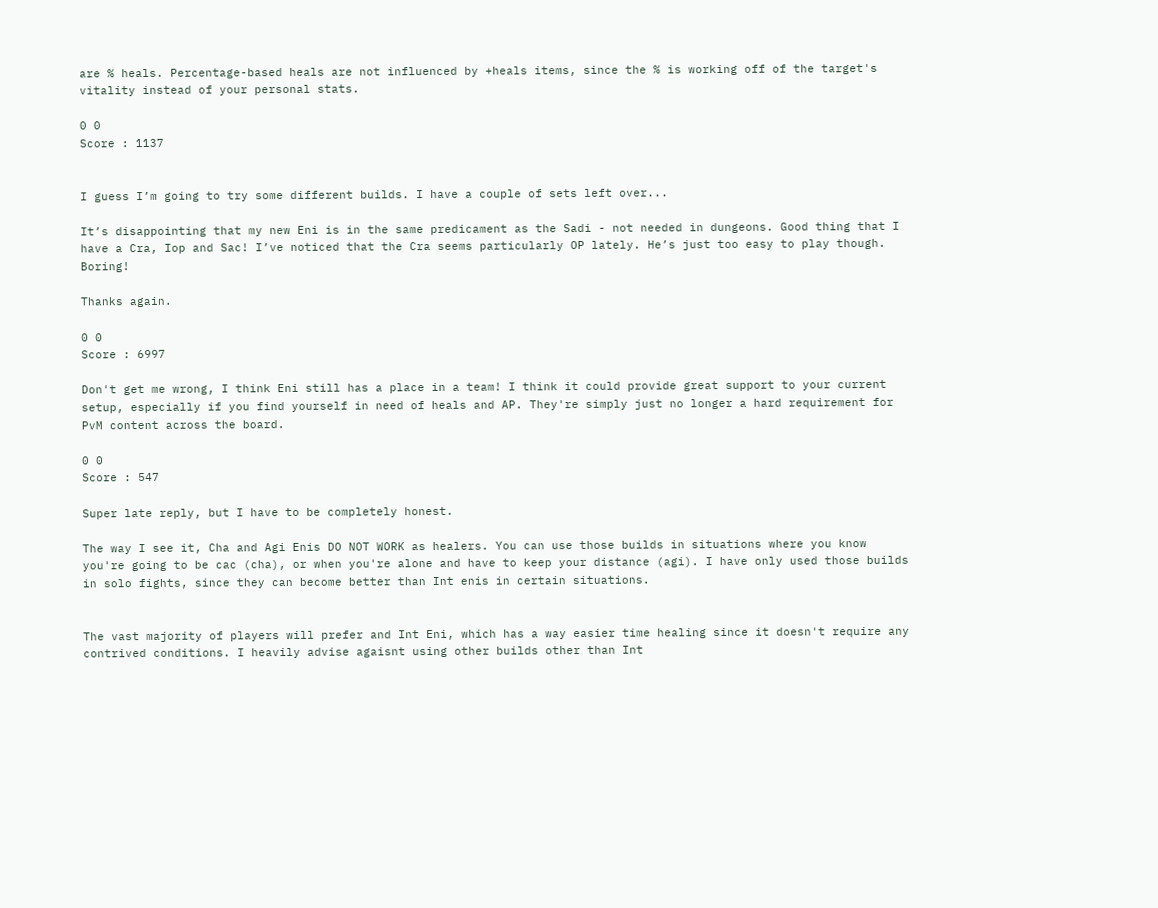are % heals. Percentage-based heals are not influenced by +heals items, since the % is working off of the target's vitality instead of your personal stats.

0 0
Score : 1137


I guess I’m going to try some different builds. I have a couple of sets left over...

It’s disappointing that my new Eni is in the same predicament as the Sadi - not needed in dungeons. Good thing that I have a Cra, Iop and Sac! I’ve noticed that the Cra seems particularly OP lately. He’s just too easy to play though. Boring!

Thanks again.

0 0
Score : 6997

Don't get me wrong, I think Eni still has a place in a team! I think it could provide great support to your current setup, especially if you find yourself in need of heals and AP. They're simply just no longer a hard requirement for PvM content across the board.

0 0
Score : 547

Super late reply, but I have to be completely honest.

The way I see it, Cha and Agi Enis DO NOT WORK as healers. You can use those builds in situations where you know you're going to be cac (cha), or when you're alone and have to keep your distance (agi). I have only used those builds in solo fights, since they can become better than Int enis in certain situations.


The vast majority of players will prefer and Int Eni, which has a way easier time healing since it doesn't require any contrived conditions. I heavily advise agaisnt using other builds other than Int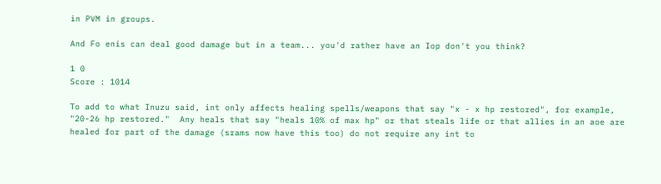in PVM in groups.

And Fo enis can deal good damage but in a team... you'd rather have an Iop don't you think?

1 0
Score : 1014

To add to what Inuzu said, int only affects healing spells/weapons that say "x - x hp restored", for example, "20-26 hp restored."  Any heals that say "heals 10% of max hp" or that steals life or that allies in an aoe are healed for part of the damage (srams now have this too) do not require any int to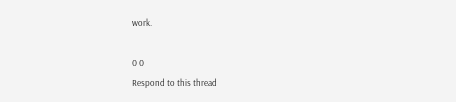work.

0 0
Respond to this thread